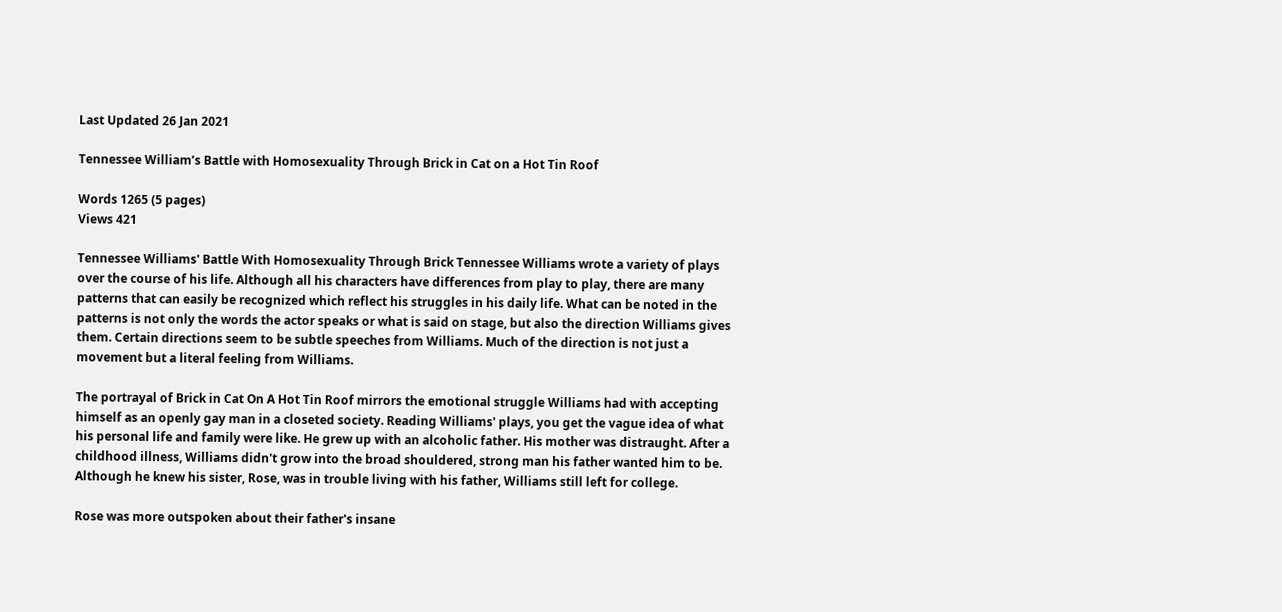Last Updated 26 Jan 2021

Tennessee William’s Battle with Homosexuality Through Brick in Cat on a Hot Tin Roof

Words 1265 (5 pages)
Views 421

Tennessee Williams' Battle With Homosexuality Through Brick Tennessee Williams wrote a variety of plays over the course of his life. Although all his characters have differences from play to play, there are many patterns that can easily be recognized which reflect his struggles in his daily life. What can be noted in the patterns is not only the words the actor speaks or what is said on stage, but also the direction Williams gives them. Certain directions seem to be subtle speeches from Williams. Much of the direction is not just a movement but a literal feeling from Williams.

The portrayal of Brick in Cat On A Hot Tin Roof mirrors the emotional struggle Williams had with accepting himself as an openly gay man in a closeted society. Reading Williams' plays, you get the vague idea of what his personal life and family were like. He grew up with an alcoholic father. His mother was distraught. After a childhood illness, Williams didn't grow into the broad shouldered, strong man his father wanted him to be. Although he knew his sister, Rose, was in trouble living with his father, Williams still left for college.

Rose was more outspoken about their father's insane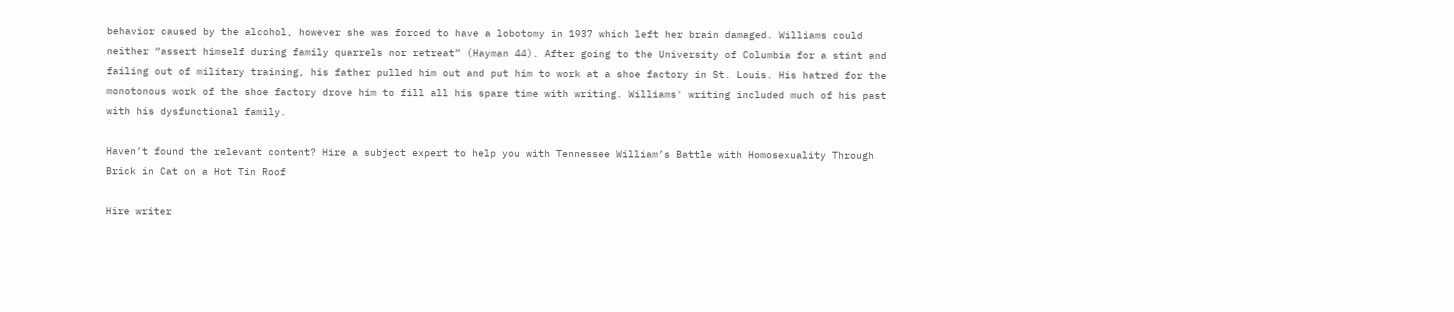behavior caused by the alcohol, however she was forced to have a lobotomy in 1937 which left her brain damaged. Williams could neither “assert himself during family quarrels nor retreat” (Hayman 44). After going to the University of Columbia for a stint and failing out of military training, his father pulled him out and put him to work at a shoe factory in St. Louis. His hatred for the monotonous work of the shoe factory drove him to fill all his spare time with writing. Williams' writing included much of his past with his dysfunctional family.

Haven’t found the relevant content? Hire a subject expert to help you with Tennessee William’s Battle with Homosexuality Through Brick in Cat on a Hot Tin Roof

Hire writer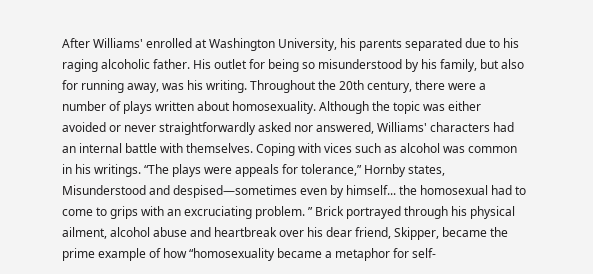After Williams' enrolled at Washington University, his parents separated due to his raging alcoholic father. His outlet for being so misunderstood by his family, but also for running away, was his writing. Throughout the 20th century, there were a number of plays written about homosexuality. Although the topic was either avoided or never straightforwardly asked nor answered, Williams' characters had an internal battle with themselves. Coping with vices such as alcohol was common in his writings. “The plays were appeals for tolerance,” Hornby states, Misunderstood and despised—sometimes even by himself... the homosexual had to come to grips with an excruciating problem. ” Brick portrayed through his physical ailment, alcohol abuse and heartbreak over his dear friend, Skipper, became the prime example of how “homosexuality became a metaphor for self-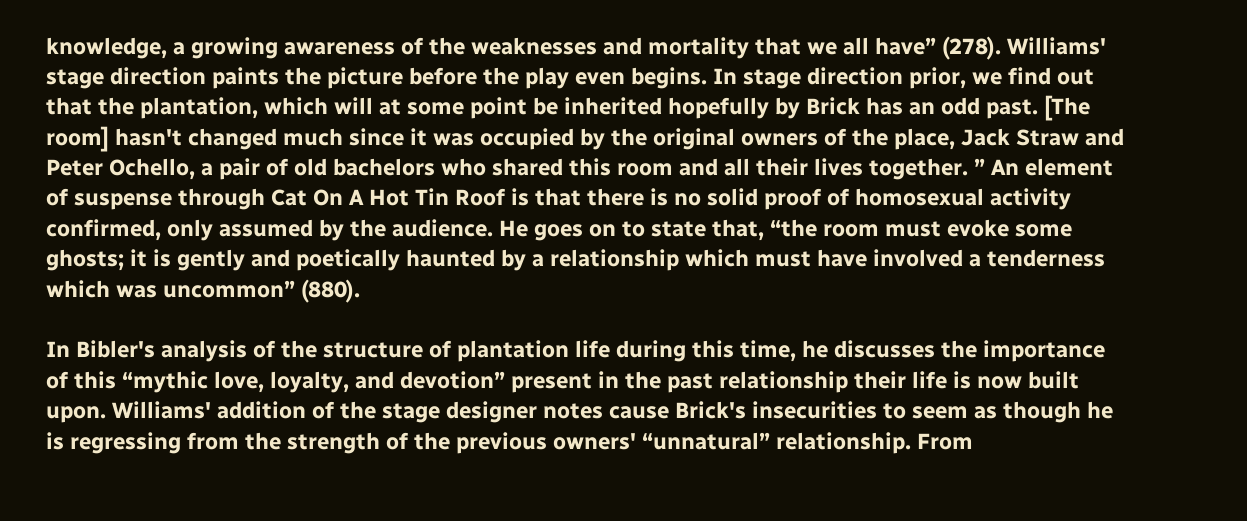knowledge, a growing awareness of the weaknesses and mortality that we all have” (278). Williams' stage direction paints the picture before the play even begins. In stage direction prior, we find out that the plantation, which will at some point be inherited hopefully by Brick has an odd past. [The room] hasn't changed much since it was occupied by the original owners of the place, Jack Straw and Peter Ochello, a pair of old bachelors who shared this room and all their lives together. ” An element of suspense through Cat On A Hot Tin Roof is that there is no solid proof of homosexual activity confirmed, only assumed by the audience. He goes on to state that, “the room must evoke some ghosts; it is gently and poetically haunted by a relationship which must have involved a tenderness which was uncommon” (880).

In Bibler's analysis of the structure of plantation life during this time, he discusses the importance of this “mythic love, loyalty, and devotion” present in the past relationship their life is now built upon. Williams' addition of the stage designer notes cause Brick's insecurities to seem as though he is regressing from the strength of the previous owners' “unnatural” relationship. From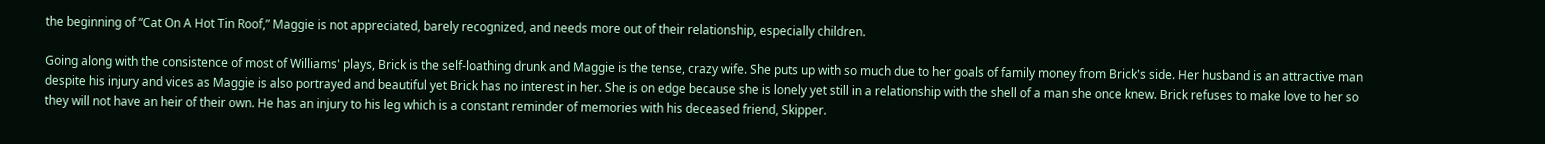the beginning of “Cat On A Hot Tin Roof,” Maggie is not appreciated, barely recognized, and needs more out of their relationship, especially children.

Going along with the consistence of most of Williams' plays, Brick is the self-loathing drunk and Maggie is the tense, crazy wife. She puts up with so much due to her goals of family money from Brick's side. Her husband is an attractive man despite his injury and vices as Maggie is also portrayed and beautiful yet Brick has no interest in her. She is on edge because she is lonely yet still in a relationship with the shell of a man she once knew. Brick refuses to make love to her so they will not have an heir of their own. He has an injury to his leg which is a constant reminder of memories with his deceased friend, Skipper.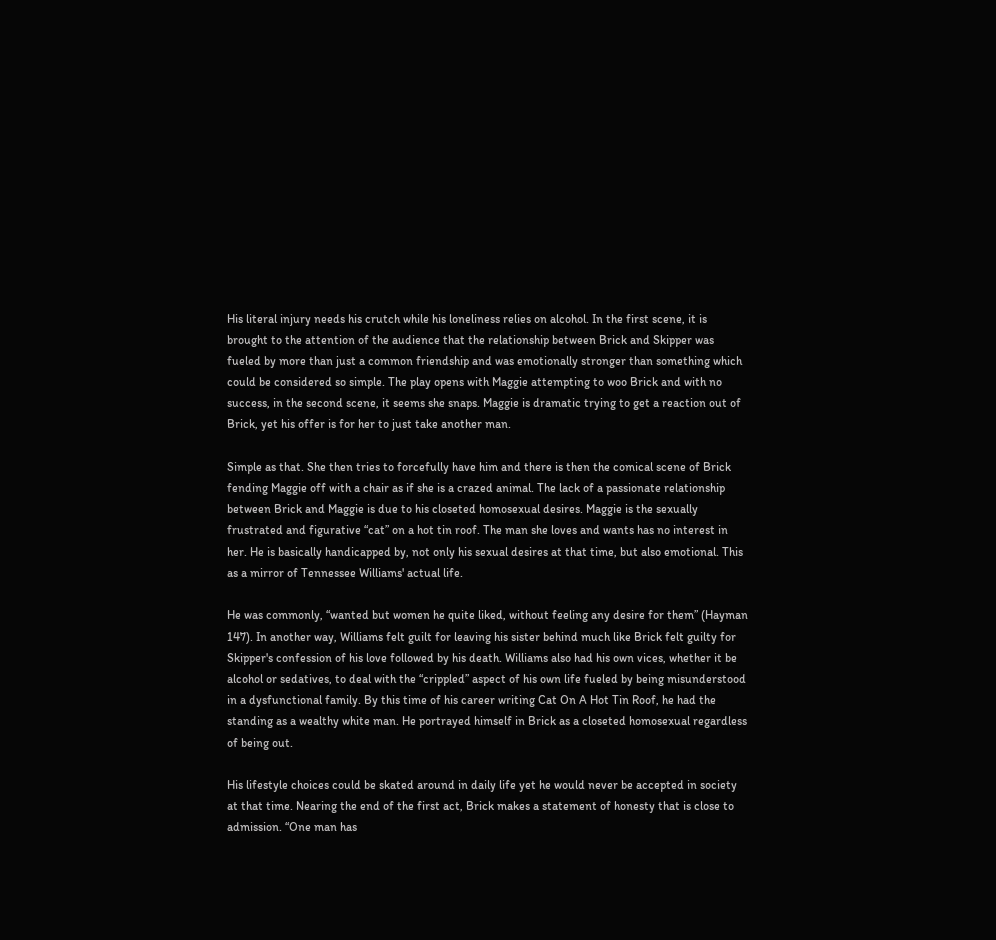His literal injury needs his crutch while his loneliness relies on alcohol. In the first scene, it is brought to the attention of the audience that the relationship between Brick and Skipper was fueled by more than just a common friendship and was emotionally stronger than something which could be considered so simple. The play opens with Maggie attempting to woo Brick and with no success, in the second scene, it seems she snaps. Maggie is dramatic trying to get a reaction out of Brick, yet his offer is for her to just take another man.

Simple as that. She then tries to forcefully have him and there is then the comical scene of Brick fending Maggie off with a chair as if she is a crazed animal. The lack of a passionate relationship between Brick and Maggie is due to his closeted homosexual desires. Maggie is the sexually frustrated and figurative “cat” on a hot tin roof. The man she loves and wants has no interest in her. He is basically handicapped by, not only his sexual desires at that time, but also emotional. This as a mirror of Tennessee Williams' actual life.

He was commonly, “wanted but women he quite liked, without feeling any desire for them” (Hayman 147). In another way, Williams felt guilt for leaving his sister behind much like Brick felt guilty for Skipper's confession of his love followed by his death. Williams also had his own vices, whether it be alcohol or sedatives, to deal with the “crippled” aspect of his own life fueled by being misunderstood in a dysfunctional family. By this time of his career writing Cat On A Hot Tin Roof, he had the standing as a wealthy white man. He portrayed himself in Brick as a closeted homosexual regardless of being out.

His lifestyle choices could be skated around in daily life yet he would never be accepted in society at that time. Nearing the end of the first act, Brick makes a statement of honesty that is close to admission. “One man has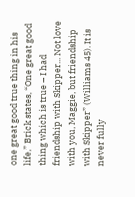one great good true thing in his life,” Brick states, “One great good thing which is true – I had friendship with Skipper... Not love with you, Maggie, but friendship with Skipper” (Williams 45). It is never fully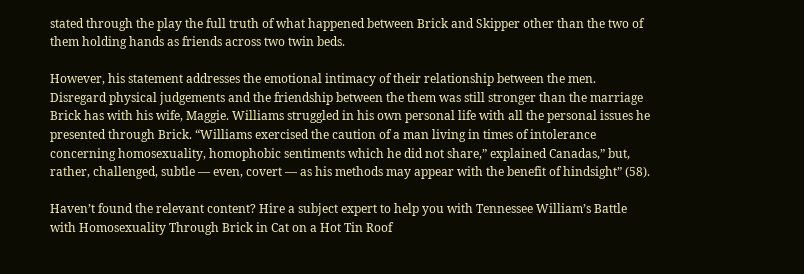stated through the play the full truth of what happened between Brick and Skipper other than the two of them holding hands as friends across two twin beds.

However, his statement addresses the emotional intimacy of their relationship between the men. Disregard physical judgements and the friendship between the them was still stronger than the marriage Brick has with his wife, Maggie. Williams struggled in his own personal life with all the personal issues he presented through Brick. “Williams exercised the caution of a man living in times of intolerance concerning homosexuality, homophobic sentiments which he did not share,” explained Canadas,” but, rather, challenged, subtle — even, covert — as his methods may appear with the benefit of hindsight” (58).

Haven’t found the relevant content? Hire a subject expert to help you with Tennessee William’s Battle with Homosexuality Through Brick in Cat on a Hot Tin Roof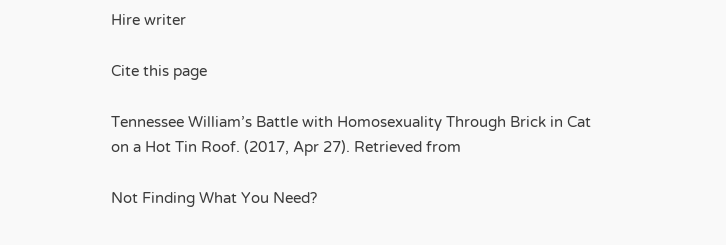Hire writer

Cite this page

Tennessee William’s Battle with Homosexuality Through Brick in Cat on a Hot Tin Roof. (2017, Apr 27). Retrieved from

Not Finding What You Need?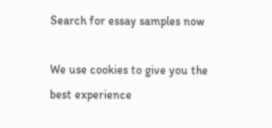Search for essay samples now

We use cookies to give you the best experience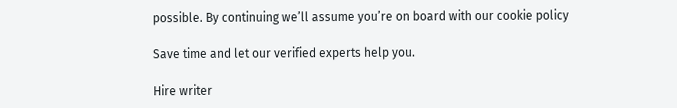possible. By continuing we’ll assume you’re on board with our cookie policy

Save time and let our verified experts help you.

Hire writer